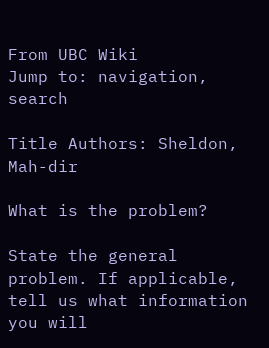From UBC Wiki
Jump to: navigation, search

Title Authors: Sheldon, Mah-dir

What is the problem?

State the general problem. If applicable, tell us what information you will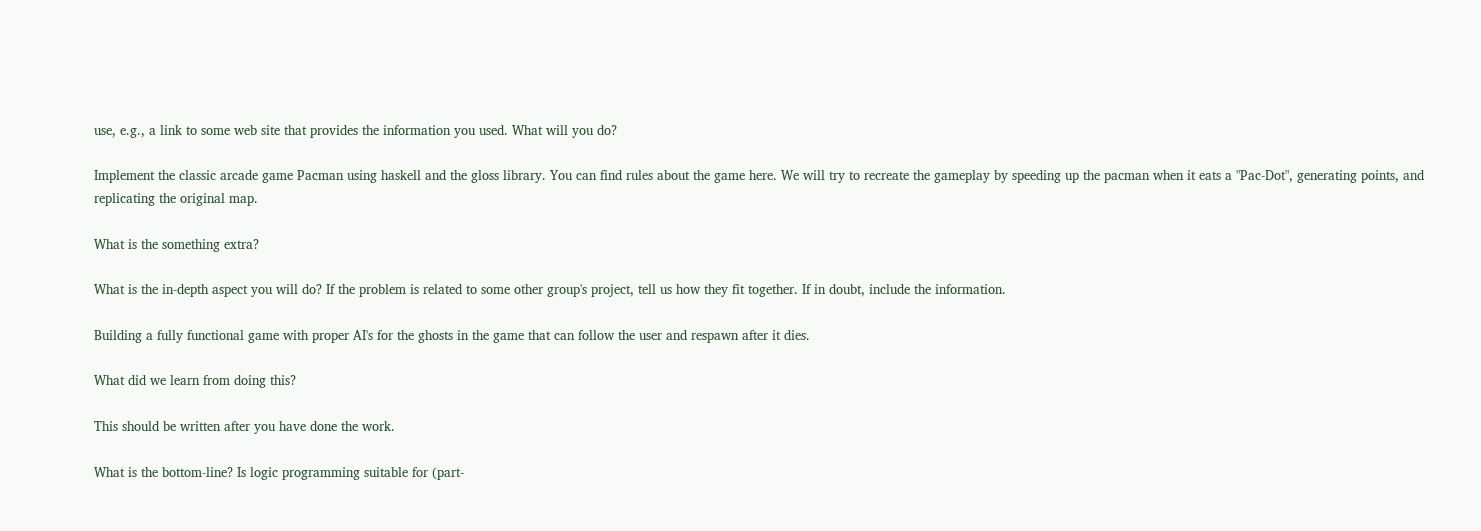use, e.g., a link to some web site that provides the information you used. What will you do?

Implement the classic arcade game Pacman using haskell and the gloss library. You can find rules about the game here. We will try to recreate the gameplay by speeding up the pacman when it eats a "Pac-Dot", generating points, and replicating the original map.

What is the something extra?

What is the in-depth aspect you will do? If the problem is related to some other group's project, tell us how they fit together. If in doubt, include the information.

Building a fully functional game with proper AI's for the ghosts in the game that can follow the user and respawn after it dies.

What did we learn from doing this?

This should be written after you have done the work.

What is the bottom-line? Is logic programming suitable for (part-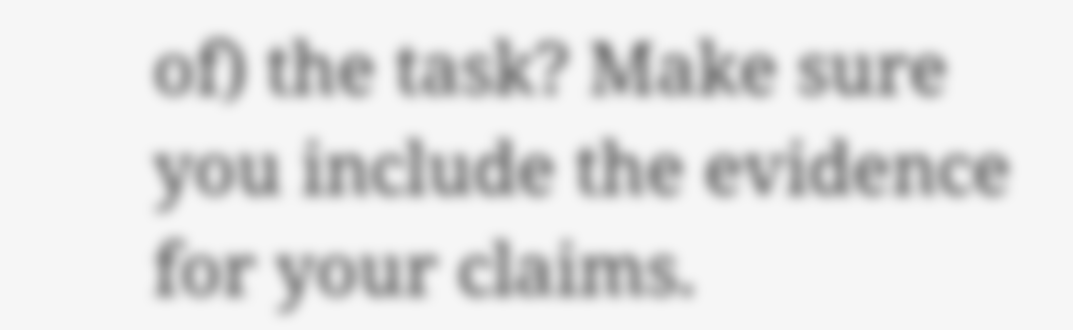of) the task? Make sure you include the evidence for your claims.